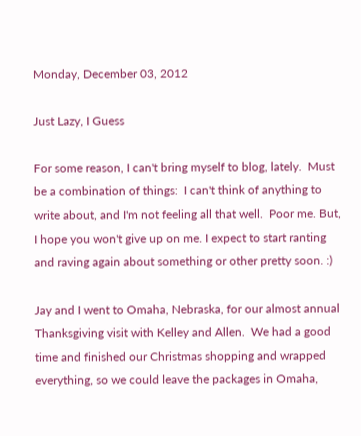Monday, December 03, 2012

Just Lazy, I Guess

For some reason, I can't bring myself to blog, lately.  Must be a combination of things:  I can't think of anything to write about, and I'm not feeling all that well.  Poor me. But, I hope you won't give up on me. I expect to start ranting and raving again about something or other pretty soon. :)

Jay and I went to Omaha, Nebraska, for our almost annual Thanksgiving visit with Kelley and Allen.  We had a good time and finished our Christmas shopping and wrapped everything, so we could leave the packages in Omaha,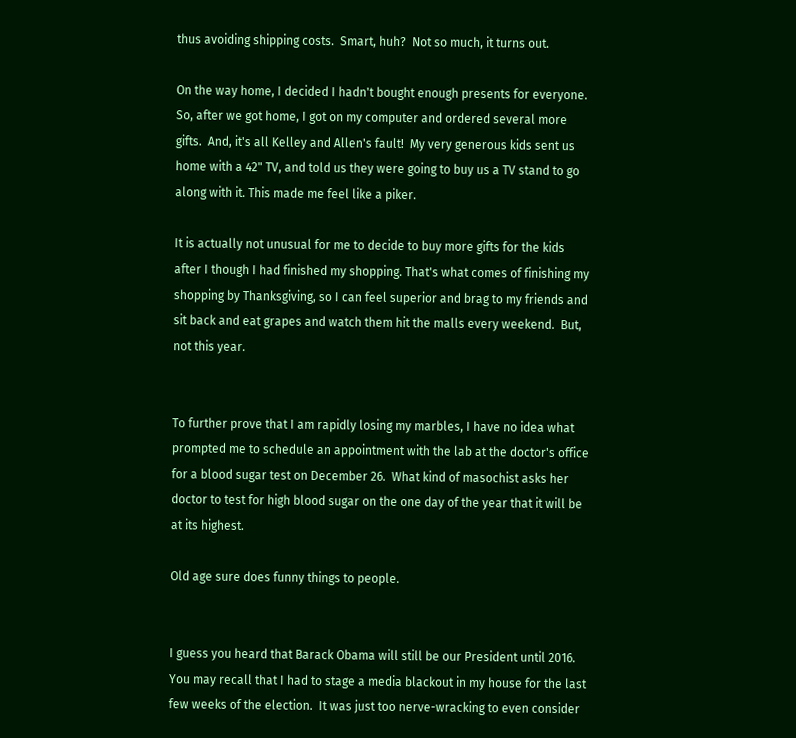thus avoiding shipping costs.  Smart, huh?  Not so much, it turns out.

On the way home, I decided I hadn't bought enough presents for everyone.  So, after we got home, I got on my computer and ordered several more gifts.  And, it's all Kelley and Allen's fault!  My very generous kids sent us home with a 42" TV, and told us they were going to buy us a TV stand to go along with it. This made me feel like a piker.

It is actually not unusual for me to decide to buy more gifts for the kids after I though I had finished my shopping. That's what comes of finishing my shopping by Thanksgiving, so I can feel superior and brag to my friends and sit back and eat grapes and watch them hit the malls every weekend.  But, not this year.


To further prove that I am rapidly losing my marbles, I have no idea what prompted me to schedule an appointment with the lab at the doctor's office for a blood sugar test on December 26.  What kind of masochist asks her doctor to test for high blood sugar on the one day of the year that it will be at its highest.

Old age sure does funny things to people.


I guess you heard that Barack Obama will still be our President until 2016.  You may recall that I had to stage a media blackout in my house for the last few weeks of the election.  It was just too nerve-wracking to even consider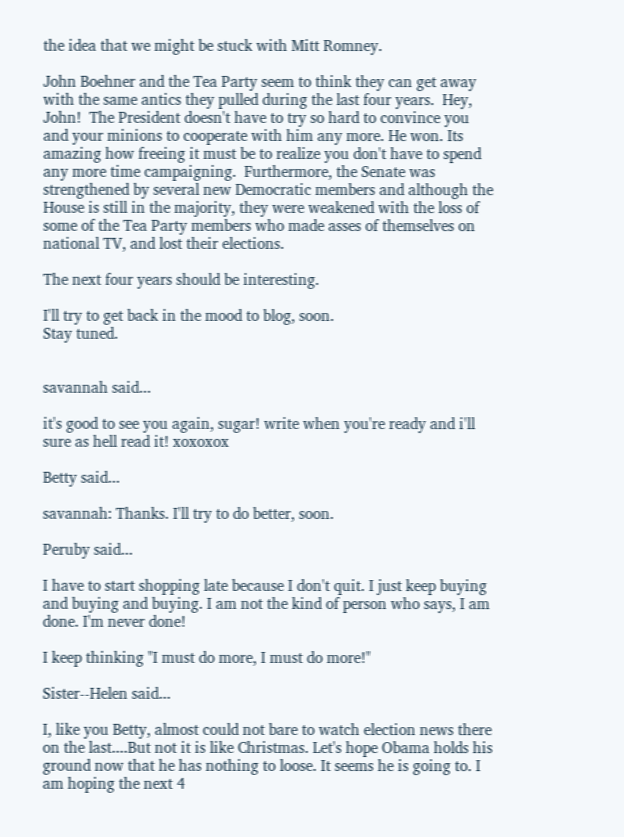the idea that we might be stuck with Mitt Romney.

John Boehner and the Tea Party seem to think they can get away with the same antics they pulled during the last four years.  Hey, John!  The President doesn't have to try so hard to convince you and your minions to cooperate with him any more. He won. Its amazing how freeing it must be to realize you don't have to spend any more time campaigning.  Furthermore, the Senate was strengthened by several new Democratic members and although the House is still in the majority, they were weakened with the loss of some of the Tea Party members who made asses of themselves on national TV, and lost their elections.

The next four years should be interesting.

I'll try to get back in the mood to blog, soon.
Stay tuned.


savannah said...

it's good to see you again, sugar! write when you're ready and i'll sure as hell read it! xoxoxox

Betty said...

savannah: Thanks. I'll try to do better, soon.

Peruby said...

I have to start shopping late because I don't quit. I just keep buying and buying and buying. I am not the kind of person who says, I am done. I'm never done!

I keep thinking "I must do more, I must do more!"

Sister--Helen said...

I, like you Betty, almost could not bare to watch election news there on the last....But not it is like Christmas. Let's hope Obama holds his ground now that he has nothing to loose. It seems he is going to. I am hoping the next 4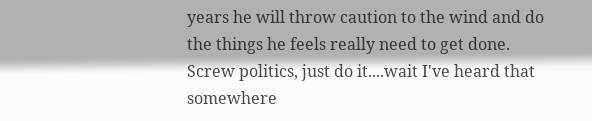years he will throw caution to the wind and do the things he feels really need to get done. Screw politics, just do it....wait I've heard that somewhere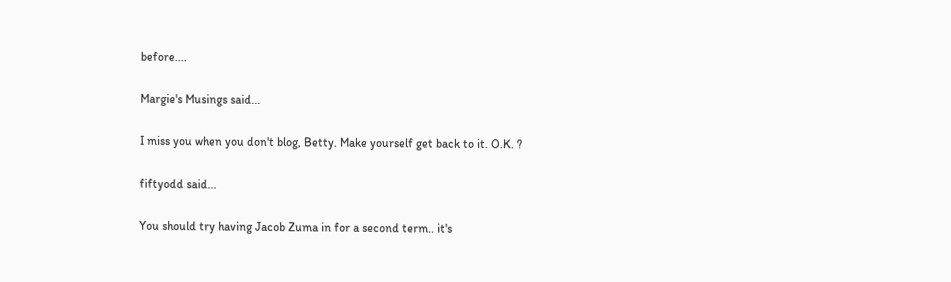before....

Margie's Musings said...

I miss you when you don't blog, Betty. Make yourself get back to it. O.K. ?

fiftyodd said...

You should try having Jacob Zuma in for a second term.. it's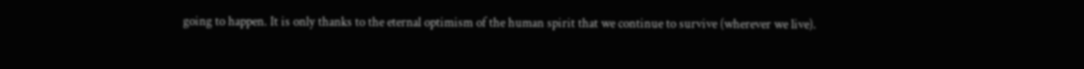going to happen. It is only thanks to the eternal optimism of the human spirit that we continue to survive (wherever we live).